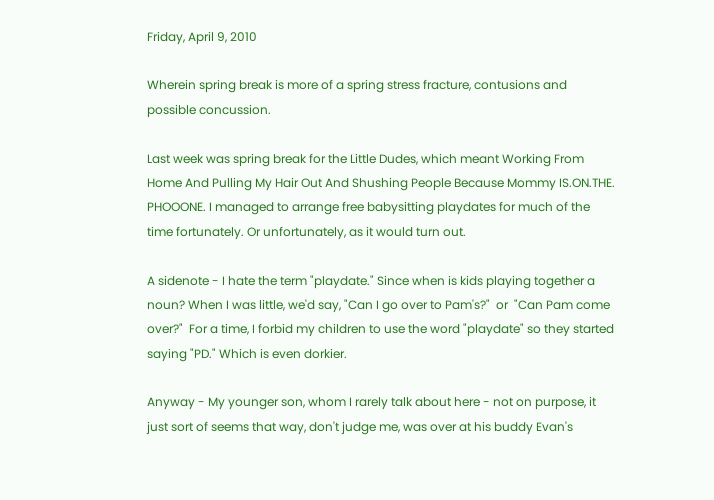Friday, April 9, 2010

Wherein spring break is more of a spring stress fracture, contusions and possible concussion.

Last week was spring break for the Little Dudes, which meant Working From Home And Pulling My Hair Out And Shushing People Because Mommy IS.ON.THE. PHOOONE. I managed to arrange free babysitting playdates for much of the time fortunately. Or unfortunately, as it would turn out.

A sidenote - I hate the term "playdate." Since when is kids playing together a noun? When I was little, we'd say, "Can I go over to Pam's?"  or  "Can Pam come over?"  For a time, I forbid my children to use the word "playdate" so they started saying "PD." Which is even dorkier.

Anyway - My younger son, whom I rarely talk about here - not on purpose, it just sort of seems that way, don't judge me, was over at his buddy Evan's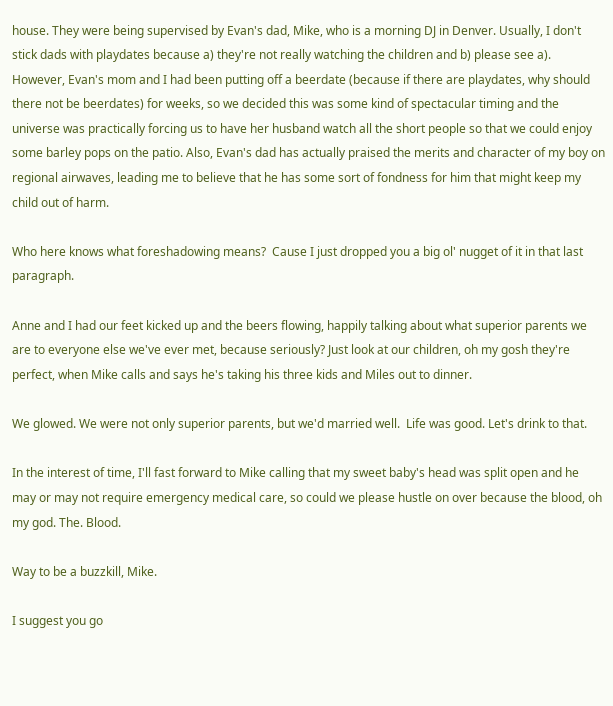house. They were being supervised by Evan's dad, Mike, who is a morning DJ in Denver. Usually, I don't stick dads with playdates because a) they're not really watching the children and b) please see a). However, Evan's mom and I had been putting off a beerdate (because if there are playdates, why should there not be beerdates) for weeks, so we decided this was some kind of spectacular timing and the universe was practically forcing us to have her husband watch all the short people so that we could enjoy some barley pops on the patio. Also, Evan's dad has actually praised the merits and character of my boy on regional airwaves, leading me to believe that he has some sort of fondness for him that might keep my child out of harm.

Who here knows what foreshadowing means?  Cause I just dropped you a big ol' nugget of it in that last paragraph.

Anne and I had our feet kicked up and the beers flowing, happily talking about what superior parents we are to everyone else we've ever met, because seriously? Just look at our children, oh my gosh they're perfect, when Mike calls and says he's taking his three kids and Miles out to dinner.

We glowed. We were not only superior parents, but we'd married well.  Life was good. Let's drink to that.

In the interest of time, I'll fast forward to Mike calling that my sweet baby's head was split open and he may or may not require emergency medical care, so could we please hustle on over because the blood, oh my god. The. Blood.

Way to be a buzzkill, Mike.

I suggest you go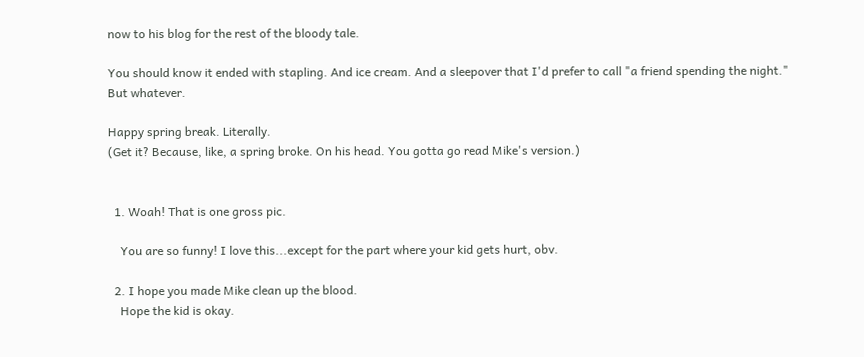now to his blog for the rest of the bloody tale.

You should know it ended with stapling. And ice cream. And a sleepover that I'd prefer to call "a friend spending the night." But whatever.

Happy spring break. Literally.
(Get it? Because, like, a spring broke. On his head. You gotta go read Mike's version.)


  1. Woah! That is one gross pic.

    You are so funny! I love this...except for the part where your kid gets hurt, obv.

  2. I hope you made Mike clean up the blood.
    Hope the kid is okay.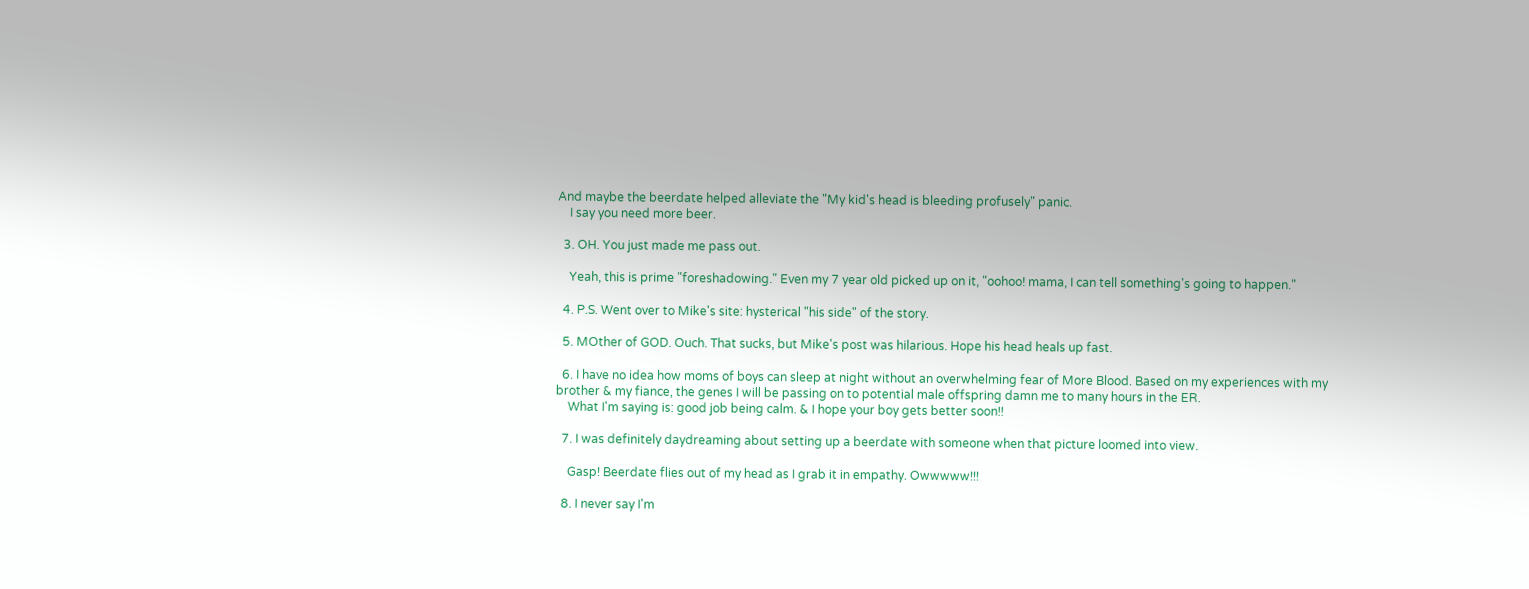And maybe the beerdate helped alleviate the "My kid's head is bleeding profusely" panic.
    I say you need more beer.

  3. OH. You just made me pass out.

    Yeah, this is prime "foreshadowing." Even my 7 year old picked up on it, "oohoo! mama, I can tell something's going to happen."

  4. P.S. Went over to Mike's site: hysterical "his side" of the story.

  5. MOther of GOD. Ouch. That sucks, but Mike's post was hilarious. Hope his head heals up fast.

  6. I have no idea how moms of boys can sleep at night without an overwhelming fear of More Blood. Based on my experiences with my brother & my fiance, the genes I will be passing on to potential male offspring damn me to many hours in the ER.
    What I'm saying is: good job being calm. & I hope your boy gets better soon!!

  7. I was definitely daydreaming about setting up a beerdate with someone when that picture loomed into view.

    Gasp! Beerdate flies out of my head as I grab it in empathy. Owwwww!!!

  8. I never say I'm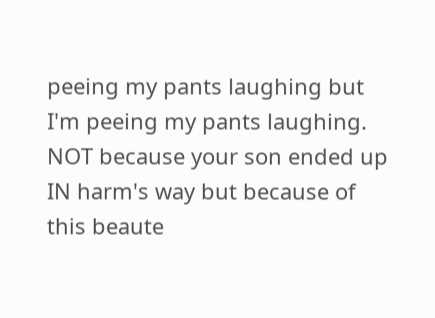peeing my pants laughing but I'm peeing my pants laughing. NOT because your son ended up IN harm's way but because of this beaute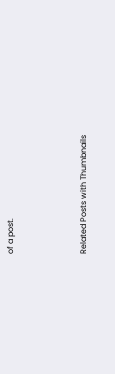of a post.



Related Posts with Thumbnails